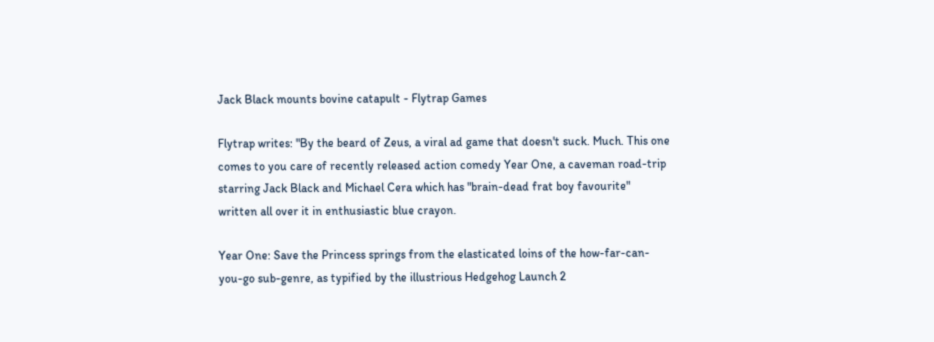Jack Black mounts bovine catapult - Flytrap Games

Flytrap writes: "By the beard of Zeus, a viral ad game that doesn't suck. Much. This one comes to you care of recently released action comedy Year One, a caveman road-trip starring Jack Black and Michael Cera which has "brain-dead frat boy favourite" written all over it in enthusiastic blue crayon.

Year One: Save the Princess springs from the elasticated loins of the how-far-can-you-go sub-genre, as typified by the illustrious Hedgehog Launch 2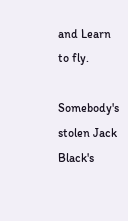and Learn to fly.

Somebody's stolen Jack Black's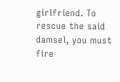girlfriend. To rescue the said damsel, you must fire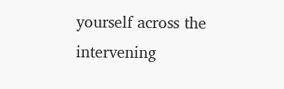yourself across the intervening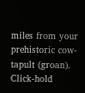miles from your prehistoric cow-tapult (groan). Click-hold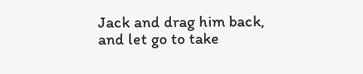Jack and drag him back, and let go to take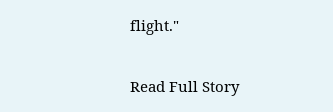flight."

Read Full Story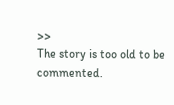>>
The story is too old to be commented.